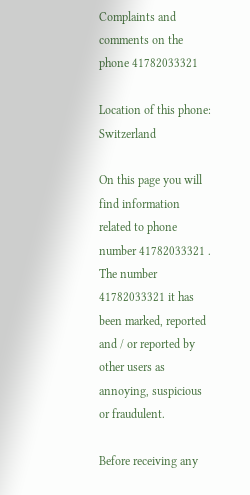Complaints and comments on the phone 41782033321

Location of this phone: Switzerland

On this page you will find information related to phone number 41782033321 . The number 41782033321 it has been marked, reported and / or reported by other users as annoying, suspicious or fraudulent.

Before receiving any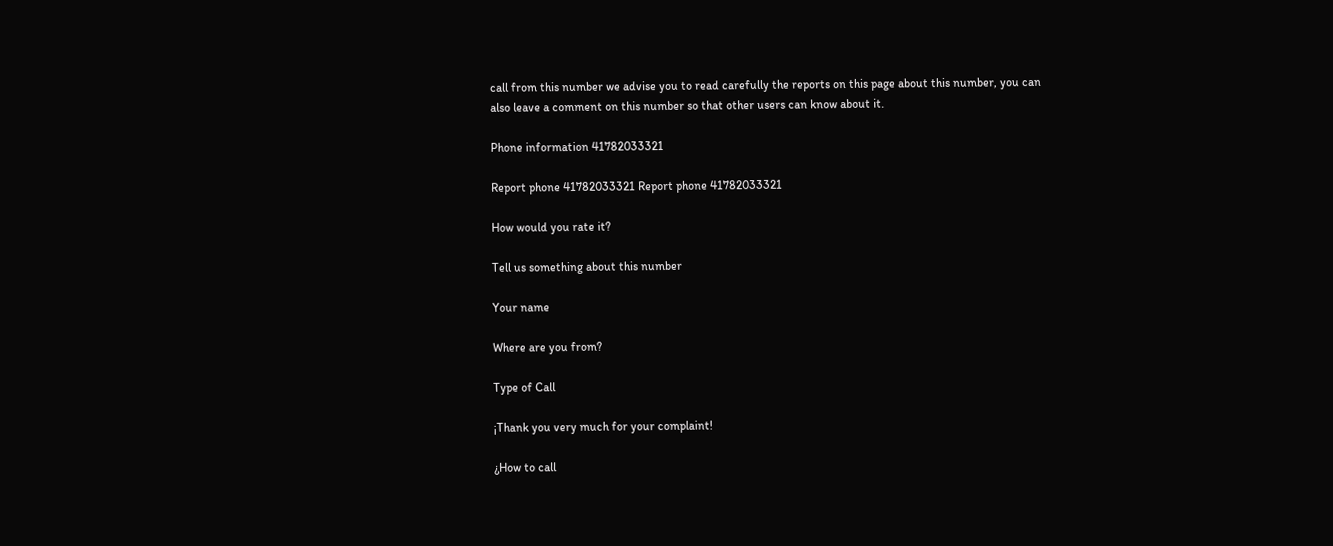call from this number we advise you to read carefully the reports on this page about this number, you can also leave a comment on this number so that other users can know about it.

Phone information 41782033321

Report phone 41782033321 Report phone 41782033321

How would you rate it?

Tell us something about this number

Your name

Where are you from?

Type of Call

¡Thank you very much for your complaint!

¿How to call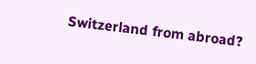Switzerland from abroad?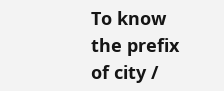To know the prefix of city /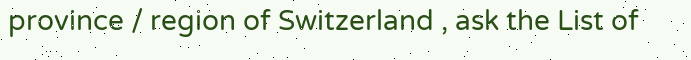province / region of Switzerland , ask the List of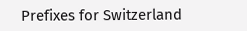Prefixes for Switzerland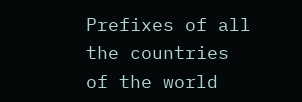Prefixes of all the countries of the world